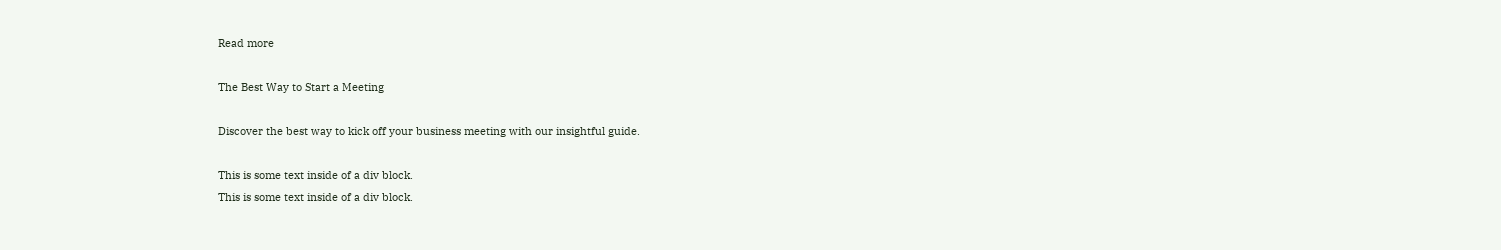Read more

The Best Way to Start a Meeting

Discover the best way to kick off your business meeting with our insightful guide.

This is some text inside of a div block.
This is some text inside of a div block.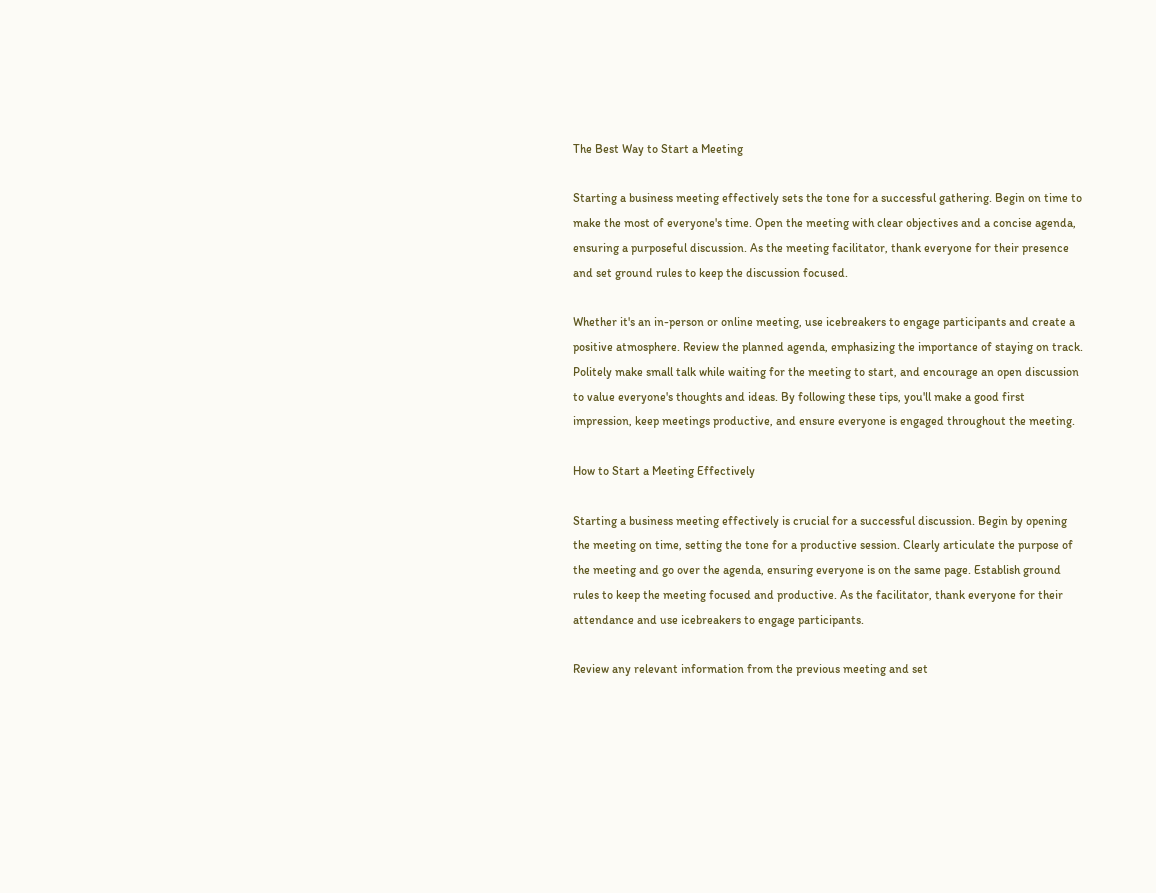The Best Way to Start a Meeting

Starting a business meeting effectively sets the tone for a successful gathering. Begin on time to make the most of everyone's time. Open the meeting with clear objectives and a concise agenda, ensuring a purposeful discussion. As the meeting facilitator, thank everyone for their presence and set ground rules to keep the discussion focused.

Whether it's an in-person or online meeting, use icebreakers to engage participants and create a positive atmosphere. Review the planned agenda, emphasizing the importance of staying on track. Politely make small talk while waiting for the meeting to start, and encourage an open discussion to value everyone's thoughts and ideas. By following these tips, you'll make a good first impression, keep meetings productive, and ensure everyone is engaged throughout the meeting.

How to Start a Meeting Effectively

Starting a business meeting effectively is crucial for a successful discussion. Begin by opening the meeting on time, setting the tone for a productive session. Clearly articulate the purpose of the meeting and go over the agenda, ensuring everyone is on the same page. Establish ground rules to keep the meeting focused and productive. As the facilitator, thank everyone for their attendance and use icebreakers to engage participants.

Review any relevant information from the previous meeting and set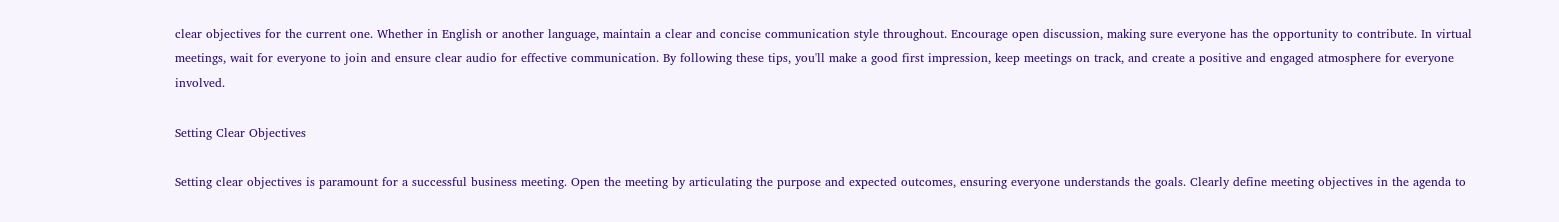clear objectives for the current one. Whether in English or another language, maintain a clear and concise communication style throughout. Encourage open discussion, making sure everyone has the opportunity to contribute. In virtual meetings, wait for everyone to join and ensure clear audio for effective communication. By following these tips, you'll make a good first impression, keep meetings on track, and create a positive and engaged atmosphere for everyone involved.

Setting Clear Objectives

Setting clear objectives is paramount for a successful business meeting. Open the meeting by articulating the purpose and expected outcomes, ensuring everyone understands the goals. Clearly define meeting objectives in the agenda to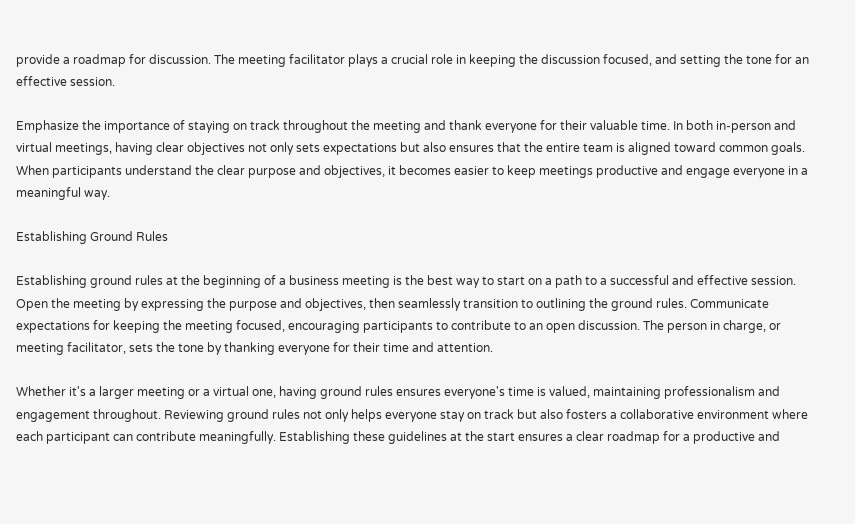provide a roadmap for discussion. The meeting facilitator plays a crucial role in keeping the discussion focused, and setting the tone for an effective session.

Emphasize the importance of staying on track throughout the meeting and thank everyone for their valuable time. In both in-person and virtual meetings, having clear objectives not only sets expectations but also ensures that the entire team is aligned toward common goals. When participants understand the clear purpose and objectives, it becomes easier to keep meetings productive and engage everyone in a meaningful way.

Establishing Ground Rules

Establishing ground rules at the beginning of a business meeting is the best way to start on a path to a successful and effective session. Open the meeting by expressing the purpose and objectives, then seamlessly transition to outlining the ground rules. Communicate expectations for keeping the meeting focused, encouraging participants to contribute to an open discussion. The person in charge, or meeting facilitator, sets the tone by thanking everyone for their time and attention.

Whether it's a larger meeting or a virtual one, having ground rules ensures everyone's time is valued, maintaining professionalism and engagement throughout. Reviewing ground rules not only helps everyone stay on track but also fosters a collaborative environment where each participant can contribute meaningfully. Establishing these guidelines at the start ensures a clear roadmap for a productive and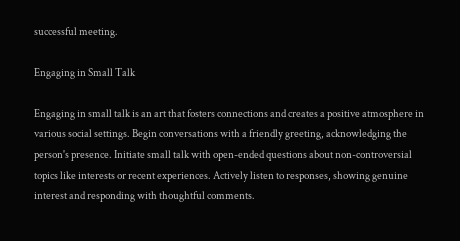successful meeting.

Engaging in Small Talk

Engaging in small talk is an art that fosters connections and creates a positive atmosphere in various social settings. Begin conversations with a friendly greeting, acknowledging the person's presence. Initiate small talk with open-ended questions about non-controversial topics like interests or recent experiences. Actively listen to responses, showing genuine interest and responding with thoughtful comments.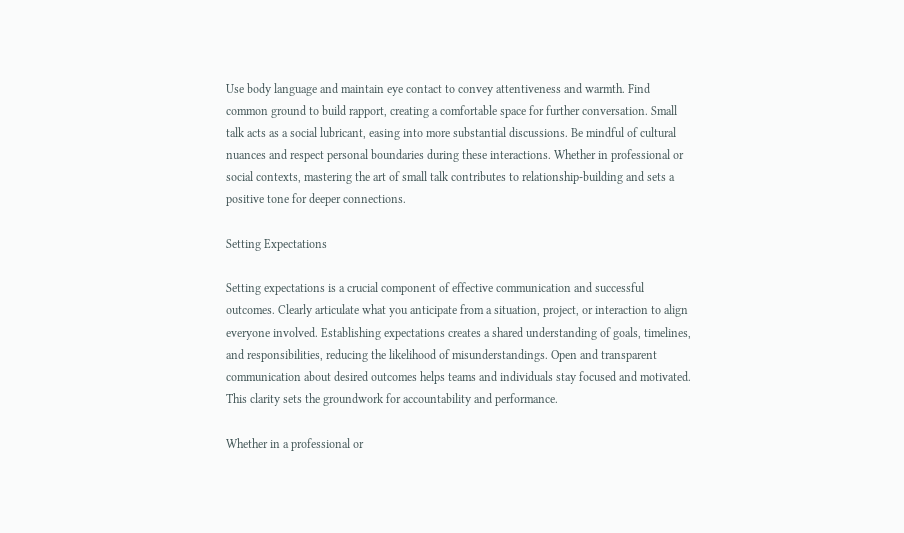Use body language and maintain eye contact to convey attentiveness and warmth. Find common ground to build rapport, creating a comfortable space for further conversation. Small talk acts as a social lubricant, easing into more substantial discussions. Be mindful of cultural nuances and respect personal boundaries during these interactions. Whether in professional or social contexts, mastering the art of small talk contributes to relationship-building and sets a positive tone for deeper connections.

Setting Expectations

Setting expectations is a crucial component of effective communication and successful outcomes. Clearly articulate what you anticipate from a situation, project, or interaction to align everyone involved. Establishing expectations creates a shared understanding of goals, timelines, and responsibilities, reducing the likelihood of misunderstandings. Open and transparent communication about desired outcomes helps teams and individuals stay focused and motivated. This clarity sets the groundwork for accountability and performance.

Whether in a professional or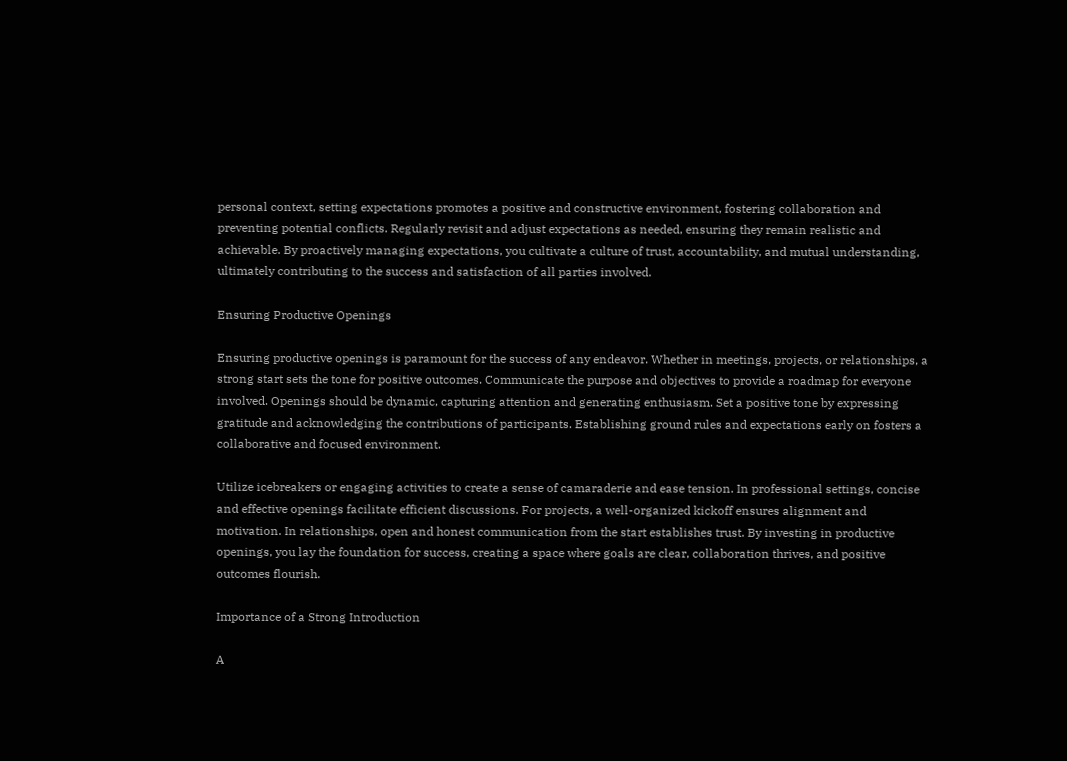personal context, setting expectations promotes a positive and constructive environment, fostering collaboration and preventing potential conflicts. Regularly revisit and adjust expectations as needed, ensuring they remain realistic and achievable. By proactively managing expectations, you cultivate a culture of trust, accountability, and mutual understanding, ultimately contributing to the success and satisfaction of all parties involved.

Ensuring Productive Openings

Ensuring productive openings is paramount for the success of any endeavor. Whether in meetings, projects, or relationships, a strong start sets the tone for positive outcomes. Communicate the purpose and objectives to provide a roadmap for everyone involved. Openings should be dynamic, capturing attention and generating enthusiasm. Set a positive tone by expressing gratitude and acknowledging the contributions of participants. Establishing ground rules and expectations early on fosters a collaborative and focused environment.

Utilize icebreakers or engaging activities to create a sense of camaraderie and ease tension. In professional settings, concise and effective openings facilitate efficient discussions. For projects, a well-organized kickoff ensures alignment and motivation. In relationships, open and honest communication from the start establishes trust. By investing in productive openings, you lay the foundation for success, creating a space where goals are clear, collaboration thrives, and positive outcomes flourish.

Importance of a Strong Introduction

A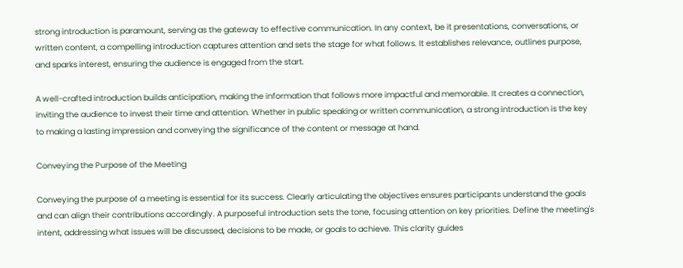strong introduction is paramount, serving as the gateway to effective communication. In any context, be it presentations, conversations, or written content, a compelling introduction captures attention and sets the stage for what follows. It establishes relevance, outlines purpose, and sparks interest, ensuring the audience is engaged from the start.

A well-crafted introduction builds anticipation, making the information that follows more impactful and memorable. It creates a connection, inviting the audience to invest their time and attention. Whether in public speaking or written communication, a strong introduction is the key to making a lasting impression and conveying the significance of the content or message at hand.

Conveying the Purpose of the Meeting

Conveying the purpose of a meeting is essential for its success. Clearly articulating the objectives ensures participants understand the goals and can align their contributions accordingly. A purposeful introduction sets the tone, focusing attention on key priorities. Define the meeting's intent, addressing what issues will be discussed, decisions to be made, or goals to achieve. This clarity guides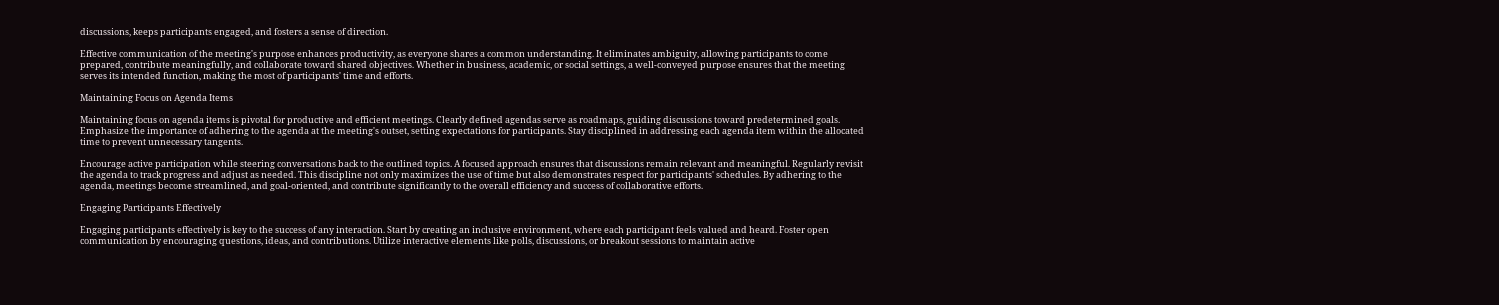discussions, keeps participants engaged, and fosters a sense of direction.

Effective communication of the meeting's purpose enhances productivity, as everyone shares a common understanding. It eliminates ambiguity, allowing participants to come prepared, contribute meaningfully, and collaborate toward shared objectives. Whether in business, academic, or social settings, a well-conveyed purpose ensures that the meeting serves its intended function, making the most of participants' time and efforts.

Maintaining Focus on Agenda Items

Maintaining focus on agenda items is pivotal for productive and efficient meetings. Clearly defined agendas serve as roadmaps, guiding discussions toward predetermined goals. Emphasize the importance of adhering to the agenda at the meeting's outset, setting expectations for participants. Stay disciplined in addressing each agenda item within the allocated time to prevent unnecessary tangents.

Encourage active participation while steering conversations back to the outlined topics. A focused approach ensures that discussions remain relevant and meaningful. Regularly revisit the agenda to track progress and adjust as needed. This discipline not only maximizes the use of time but also demonstrates respect for participants' schedules. By adhering to the agenda, meetings become streamlined, and goal-oriented, and contribute significantly to the overall efficiency and success of collaborative efforts.

Engaging Participants Effectively

Engaging participants effectively is key to the success of any interaction. Start by creating an inclusive environment, where each participant feels valued and heard. Foster open communication by encouraging questions, ideas, and contributions. Utilize interactive elements like polls, discussions, or breakout sessions to maintain active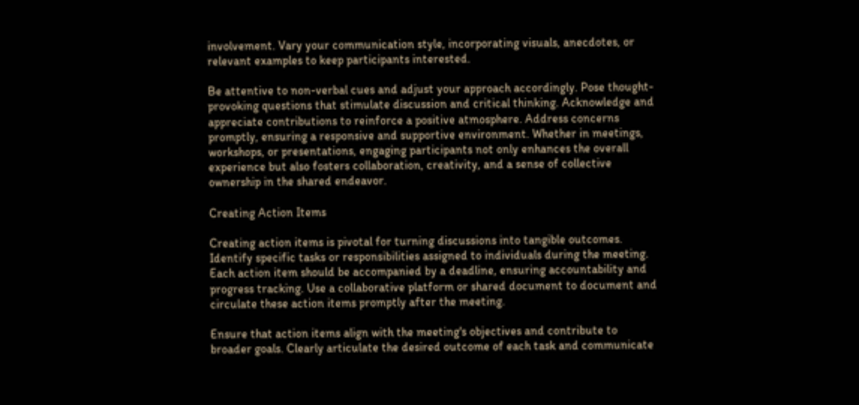involvement. Vary your communication style, incorporating visuals, anecdotes, or relevant examples to keep participants interested.

Be attentive to non-verbal cues and adjust your approach accordingly. Pose thought-provoking questions that stimulate discussion and critical thinking. Acknowledge and appreciate contributions to reinforce a positive atmosphere. Address concerns promptly, ensuring a responsive and supportive environment. Whether in meetings, workshops, or presentations, engaging participants not only enhances the overall experience but also fosters collaboration, creativity, and a sense of collective ownership in the shared endeavor.

Creating Action Items

Creating action items is pivotal for turning discussions into tangible outcomes. Identify specific tasks or responsibilities assigned to individuals during the meeting. Each action item should be accompanied by a deadline, ensuring accountability and progress tracking. Use a collaborative platform or shared document to document and circulate these action items promptly after the meeting.

Ensure that action items align with the meeting's objectives and contribute to broader goals. Clearly articulate the desired outcome of each task and communicate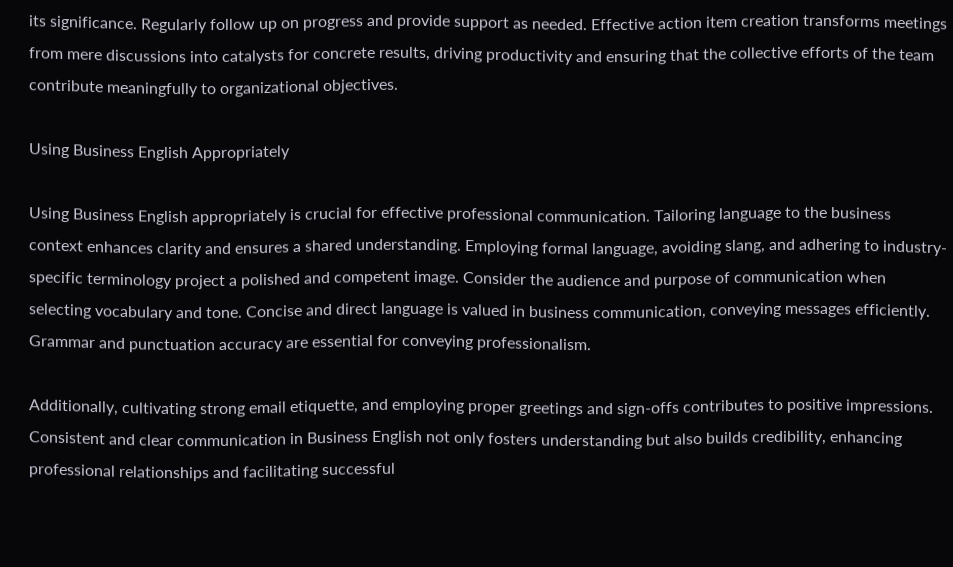its significance. Regularly follow up on progress and provide support as needed. Effective action item creation transforms meetings from mere discussions into catalysts for concrete results, driving productivity and ensuring that the collective efforts of the team contribute meaningfully to organizational objectives.

Using Business English Appropriately

Using Business English appropriately is crucial for effective professional communication. Tailoring language to the business context enhances clarity and ensures a shared understanding. Employing formal language, avoiding slang, and adhering to industry-specific terminology project a polished and competent image. Consider the audience and purpose of communication when selecting vocabulary and tone. Concise and direct language is valued in business communication, conveying messages efficiently. Grammar and punctuation accuracy are essential for conveying professionalism.

Additionally, cultivating strong email etiquette, and employing proper greetings and sign-offs contributes to positive impressions. Consistent and clear communication in Business English not only fosters understanding but also builds credibility, enhancing professional relationships and facilitating successful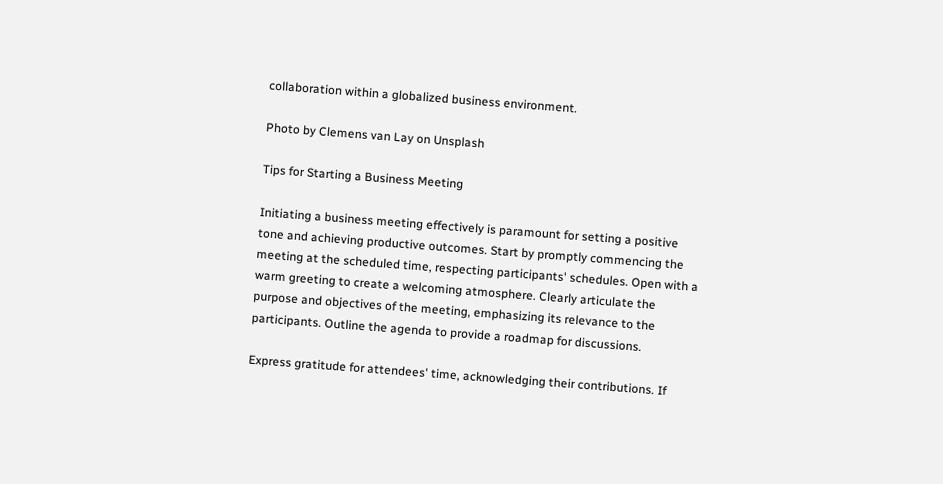collaboration within a globalized business environment.

Photo by Clemens van Lay on Unsplash

Tips for Starting a Business Meeting

Initiating a business meeting effectively is paramount for setting a positive tone and achieving productive outcomes. Start by promptly commencing the meeting at the scheduled time, respecting participants' schedules. Open with a warm greeting to create a welcoming atmosphere. Clearly articulate the purpose and objectives of the meeting, emphasizing its relevance to the participants. Outline the agenda to provide a roadmap for discussions.

Express gratitude for attendees' time, acknowledging their contributions. If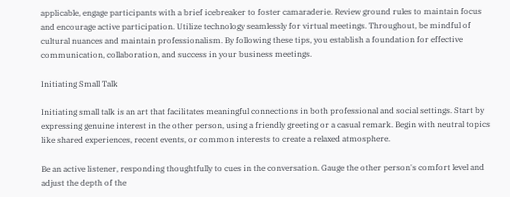applicable, engage participants with a brief icebreaker to foster camaraderie. Review ground rules to maintain focus and encourage active participation. Utilize technology seamlessly for virtual meetings. Throughout, be mindful of cultural nuances and maintain professionalism. By following these tips, you establish a foundation for effective communication, collaboration, and success in your business meetings.

Initiating Small Talk

Initiating small talk is an art that facilitates meaningful connections in both professional and social settings. Start by expressing genuine interest in the other person, using a friendly greeting or a casual remark. Begin with neutral topics like shared experiences, recent events, or common interests to create a relaxed atmosphere.

Be an active listener, responding thoughtfully to cues in the conversation. Gauge the other person's comfort level and adjust the depth of the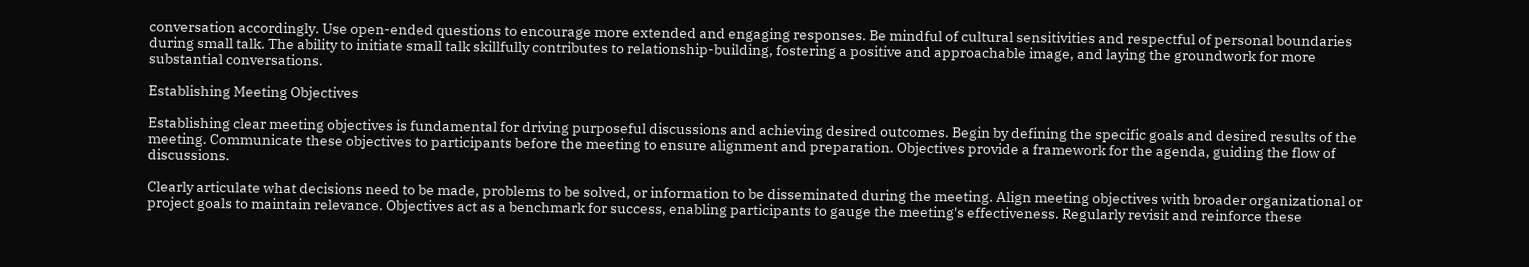conversation accordingly. Use open-ended questions to encourage more extended and engaging responses. Be mindful of cultural sensitivities and respectful of personal boundaries during small talk. The ability to initiate small talk skillfully contributes to relationship-building, fostering a positive and approachable image, and laying the groundwork for more substantial conversations.

Establishing Meeting Objectives

Establishing clear meeting objectives is fundamental for driving purposeful discussions and achieving desired outcomes. Begin by defining the specific goals and desired results of the meeting. Communicate these objectives to participants before the meeting to ensure alignment and preparation. Objectives provide a framework for the agenda, guiding the flow of discussions.

Clearly articulate what decisions need to be made, problems to be solved, or information to be disseminated during the meeting. Align meeting objectives with broader organizational or project goals to maintain relevance. Objectives act as a benchmark for success, enabling participants to gauge the meeting's effectiveness. Regularly revisit and reinforce these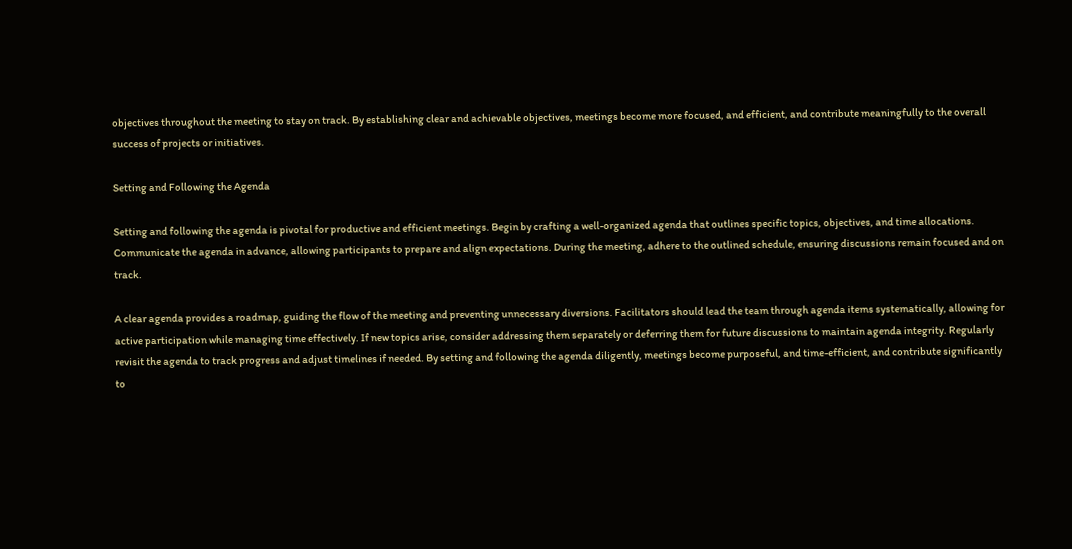objectives throughout the meeting to stay on track. By establishing clear and achievable objectives, meetings become more focused, and efficient, and contribute meaningfully to the overall success of projects or initiatives.

Setting and Following the Agenda

Setting and following the agenda is pivotal for productive and efficient meetings. Begin by crafting a well-organized agenda that outlines specific topics, objectives, and time allocations. Communicate the agenda in advance, allowing participants to prepare and align expectations. During the meeting, adhere to the outlined schedule, ensuring discussions remain focused and on track.

A clear agenda provides a roadmap, guiding the flow of the meeting and preventing unnecessary diversions. Facilitators should lead the team through agenda items systematically, allowing for active participation while managing time effectively. If new topics arise, consider addressing them separately or deferring them for future discussions to maintain agenda integrity. Regularly revisit the agenda to track progress and adjust timelines if needed. By setting and following the agenda diligently, meetings become purposeful, and time-efficient, and contribute significantly to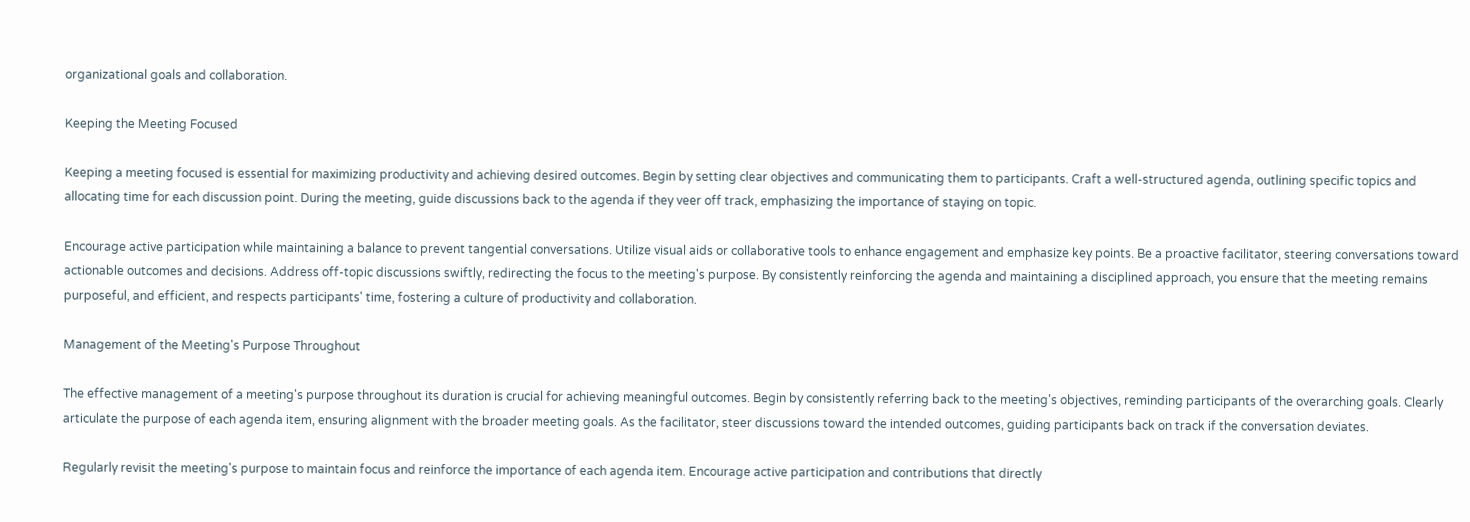organizational goals and collaboration.

Keeping the Meeting Focused

Keeping a meeting focused is essential for maximizing productivity and achieving desired outcomes. Begin by setting clear objectives and communicating them to participants. Craft a well-structured agenda, outlining specific topics and allocating time for each discussion point. During the meeting, guide discussions back to the agenda if they veer off track, emphasizing the importance of staying on topic.

Encourage active participation while maintaining a balance to prevent tangential conversations. Utilize visual aids or collaborative tools to enhance engagement and emphasize key points. Be a proactive facilitator, steering conversations toward actionable outcomes and decisions. Address off-topic discussions swiftly, redirecting the focus to the meeting's purpose. By consistently reinforcing the agenda and maintaining a disciplined approach, you ensure that the meeting remains purposeful, and efficient, and respects participants' time, fostering a culture of productivity and collaboration.

Management of the Meeting's Purpose Throughout

The effective management of a meeting's purpose throughout its duration is crucial for achieving meaningful outcomes. Begin by consistently referring back to the meeting's objectives, reminding participants of the overarching goals. Clearly articulate the purpose of each agenda item, ensuring alignment with the broader meeting goals. As the facilitator, steer discussions toward the intended outcomes, guiding participants back on track if the conversation deviates.

Regularly revisit the meeting's purpose to maintain focus and reinforce the importance of each agenda item. Encourage active participation and contributions that directly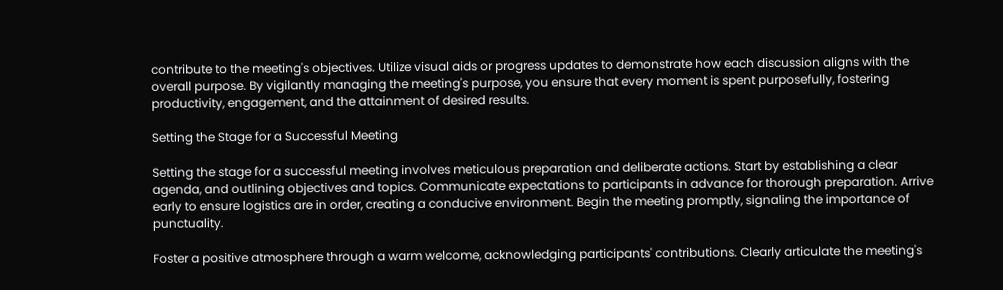contribute to the meeting's objectives. Utilize visual aids or progress updates to demonstrate how each discussion aligns with the overall purpose. By vigilantly managing the meeting's purpose, you ensure that every moment is spent purposefully, fostering productivity, engagement, and the attainment of desired results.

Setting the Stage for a Successful Meeting

Setting the stage for a successful meeting involves meticulous preparation and deliberate actions. Start by establishing a clear agenda, and outlining objectives and topics. Communicate expectations to participants in advance for thorough preparation. Arrive early to ensure logistics are in order, creating a conducive environment. Begin the meeting promptly, signaling the importance of punctuality.

Foster a positive atmosphere through a warm welcome, acknowledging participants' contributions. Clearly articulate the meeting's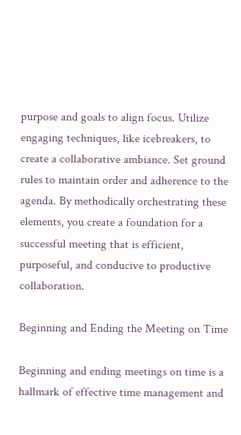purpose and goals to align focus. Utilize engaging techniques, like icebreakers, to create a collaborative ambiance. Set ground rules to maintain order and adherence to the agenda. By methodically orchestrating these elements, you create a foundation for a successful meeting that is efficient, purposeful, and conducive to productive collaboration.

Beginning and Ending the Meeting on Time

Beginning and ending meetings on time is a hallmark of effective time management and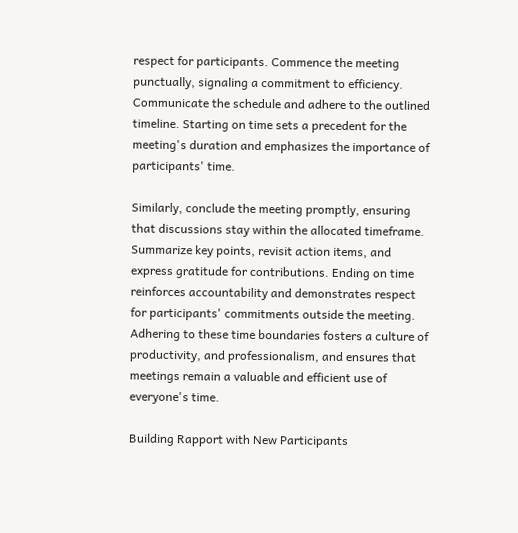respect for participants. Commence the meeting punctually, signaling a commitment to efficiency. Communicate the schedule and adhere to the outlined timeline. Starting on time sets a precedent for the meeting's duration and emphasizes the importance of participants' time.

Similarly, conclude the meeting promptly, ensuring that discussions stay within the allocated timeframe. Summarize key points, revisit action items, and express gratitude for contributions. Ending on time reinforces accountability and demonstrates respect for participants' commitments outside the meeting. Adhering to these time boundaries fosters a culture of productivity, and professionalism, and ensures that meetings remain a valuable and efficient use of everyone's time.

Building Rapport with New Participants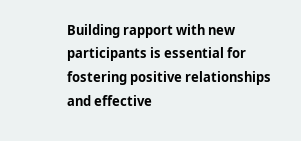Building rapport with new participants is essential for fostering positive relationships and effective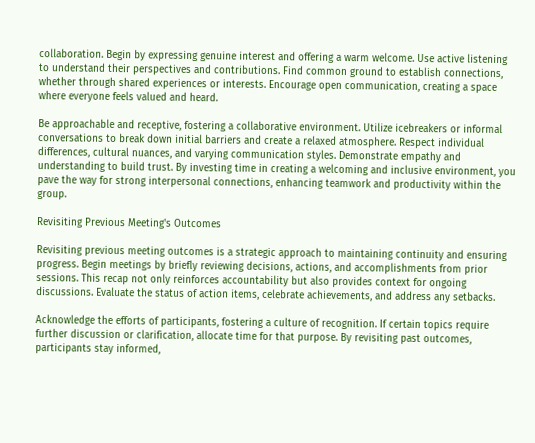collaboration. Begin by expressing genuine interest and offering a warm welcome. Use active listening to understand their perspectives and contributions. Find common ground to establish connections, whether through shared experiences or interests. Encourage open communication, creating a space where everyone feels valued and heard.

Be approachable and receptive, fostering a collaborative environment. Utilize icebreakers or informal conversations to break down initial barriers and create a relaxed atmosphere. Respect individual differences, cultural nuances, and varying communication styles. Demonstrate empathy and understanding to build trust. By investing time in creating a welcoming and inclusive environment, you pave the way for strong interpersonal connections, enhancing teamwork and productivity within the group.

Revisiting Previous Meeting's Outcomes

Revisiting previous meeting outcomes is a strategic approach to maintaining continuity and ensuring progress. Begin meetings by briefly reviewing decisions, actions, and accomplishments from prior sessions. This recap not only reinforces accountability but also provides context for ongoing discussions. Evaluate the status of action items, celebrate achievements, and address any setbacks.

Acknowledge the efforts of participants, fostering a culture of recognition. If certain topics require further discussion or clarification, allocate time for that purpose. By revisiting past outcomes, participants stay informed,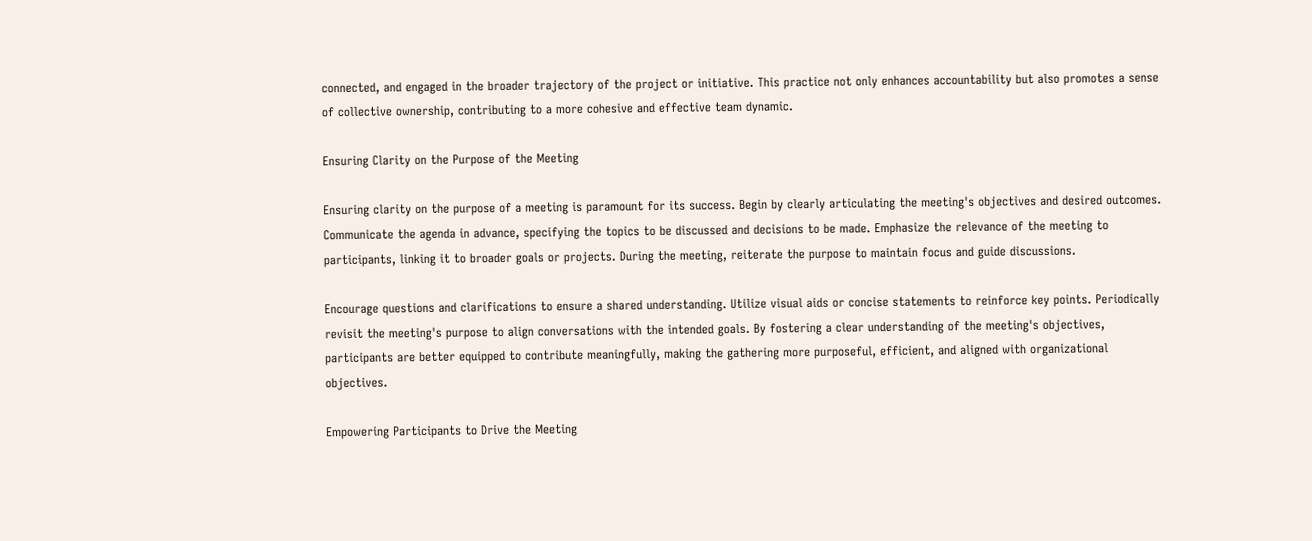connected, and engaged in the broader trajectory of the project or initiative. This practice not only enhances accountability but also promotes a sense of collective ownership, contributing to a more cohesive and effective team dynamic.

Ensuring Clarity on the Purpose of the Meeting

Ensuring clarity on the purpose of a meeting is paramount for its success. Begin by clearly articulating the meeting's objectives and desired outcomes. Communicate the agenda in advance, specifying the topics to be discussed and decisions to be made. Emphasize the relevance of the meeting to participants, linking it to broader goals or projects. During the meeting, reiterate the purpose to maintain focus and guide discussions.

Encourage questions and clarifications to ensure a shared understanding. Utilize visual aids or concise statements to reinforce key points. Periodically revisit the meeting's purpose to align conversations with the intended goals. By fostering a clear understanding of the meeting's objectives, participants are better equipped to contribute meaningfully, making the gathering more purposeful, efficient, and aligned with organizational objectives.

Empowering Participants to Drive the Meeting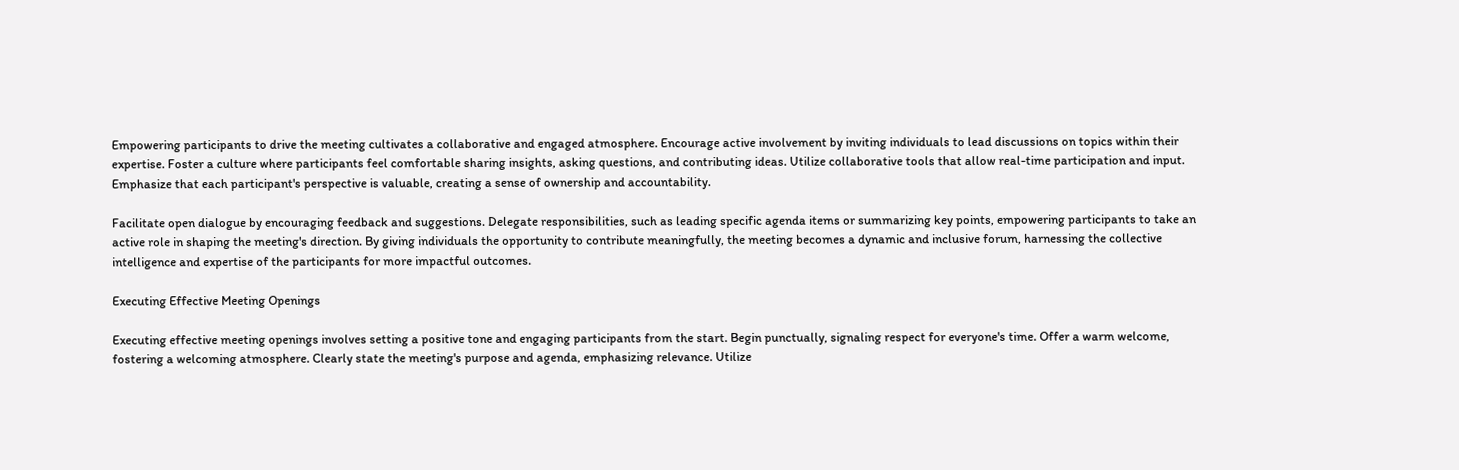Empowering participants to drive the meeting cultivates a collaborative and engaged atmosphere. Encourage active involvement by inviting individuals to lead discussions on topics within their expertise. Foster a culture where participants feel comfortable sharing insights, asking questions, and contributing ideas. Utilize collaborative tools that allow real-time participation and input. Emphasize that each participant's perspective is valuable, creating a sense of ownership and accountability.

Facilitate open dialogue by encouraging feedback and suggestions. Delegate responsibilities, such as leading specific agenda items or summarizing key points, empowering participants to take an active role in shaping the meeting's direction. By giving individuals the opportunity to contribute meaningfully, the meeting becomes a dynamic and inclusive forum, harnessing the collective intelligence and expertise of the participants for more impactful outcomes.

Executing Effective Meeting Openings

Executing effective meeting openings involves setting a positive tone and engaging participants from the start. Begin punctually, signaling respect for everyone's time. Offer a warm welcome, fostering a welcoming atmosphere. Clearly state the meeting's purpose and agenda, emphasizing relevance. Utilize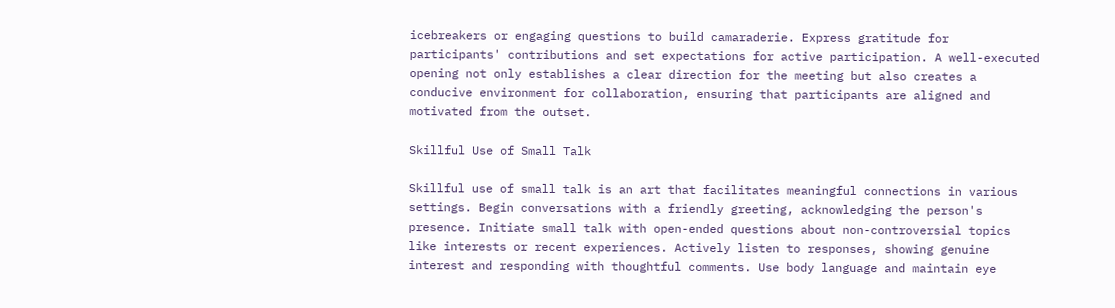icebreakers or engaging questions to build camaraderie. Express gratitude for participants' contributions and set expectations for active participation. A well-executed opening not only establishes a clear direction for the meeting but also creates a conducive environment for collaboration, ensuring that participants are aligned and motivated from the outset.

Skillful Use of Small Talk

Skillful use of small talk is an art that facilitates meaningful connections in various settings. Begin conversations with a friendly greeting, acknowledging the person's presence. Initiate small talk with open-ended questions about non-controversial topics like interests or recent experiences. Actively listen to responses, showing genuine interest and responding with thoughtful comments. Use body language and maintain eye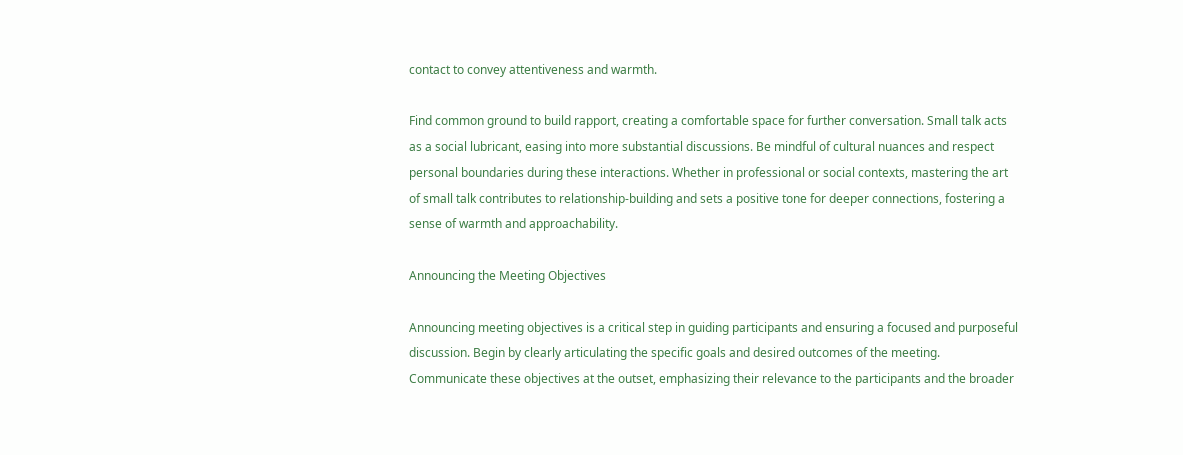contact to convey attentiveness and warmth.

Find common ground to build rapport, creating a comfortable space for further conversation. Small talk acts as a social lubricant, easing into more substantial discussions. Be mindful of cultural nuances and respect personal boundaries during these interactions. Whether in professional or social contexts, mastering the art of small talk contributes to relationship-building and sets a positive tone for deeper connections, fostering a sense of warmth and approachability.

Announcing the Meeting Objectives

Announcing meeting objectives is a critical step in guiding participants and ensuring a focused and purposeful discussion. Begin by clearly articulating the specific goals and desired outcomes of the meeting. Communicate these objectives at the outset, emphasizing their relevance to the participants and the broader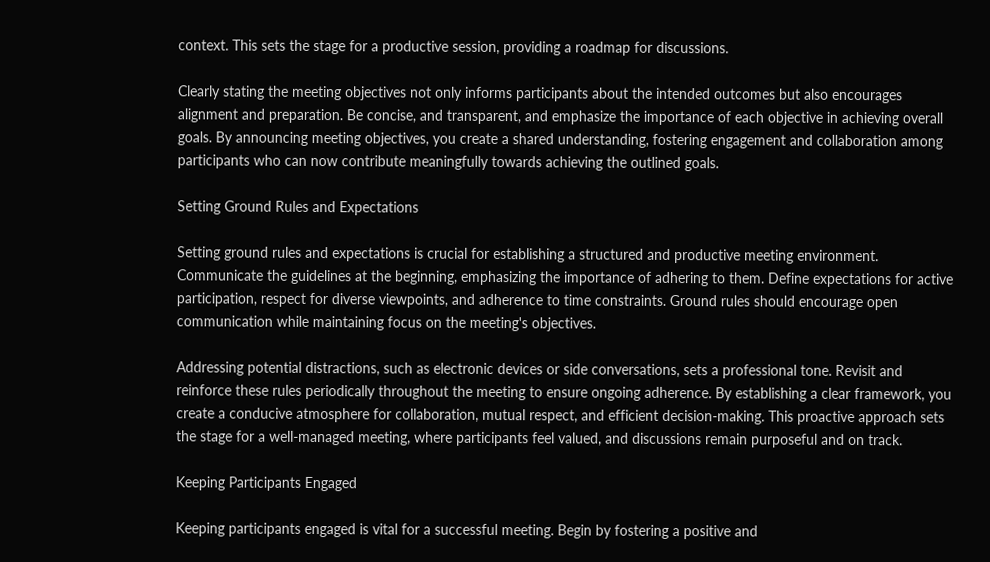context. This sets the stage for a productive session, providing a roadmap for discussions.

Clearly stating the meeting objectives not only informs participants about the intended outcomes but also encourages alignment and preparation. Be concise, and transparent, and emphasize the importance of each objective in achieving overall goals. By announcing meeting objectives, you create a shared understanding, fostering engagement and collaboration among participants who can now contribute meaningfully towards achieving the outlined goals.

Setting Ground Rules and Expectations

Setting ground rules and expectations is crucial for establishing a structured and productive meeting environment. Communicate the guidelines at the beginning, emphasizing the importance of adhering to them. Define expectations for active participation, respect for diverse viewpoints, and adherence to time constraints. Ground rules should encourage open communication while maintaining focus on the meeting's objectives.

Addressing potential distractions, such as electronic devices or side conversations, sets a professional tone. Revisit and reinforce these rules periodically throughout the meeting to ensure ongoing adherence. By establishing a clear framework, you create a conducive atmosphere for collaboration, mutual respect, and efficient decision-making. This proactive approach sets the stage for a well-managed meeting, where participants feel valued, and discussions remain purposeful and on track.

Keeping Participants Engaged

Keeping participants engaged is vital for a successful meeting. Begin by fostering a positive and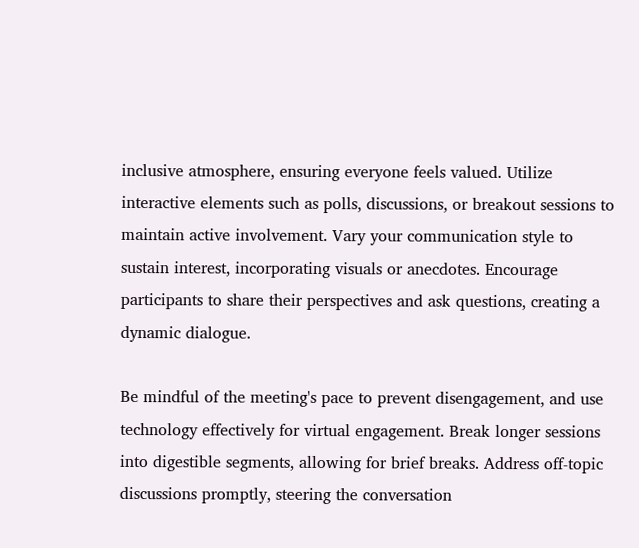inclusive atmosphere, ensuring everyone feels valued. Utilize interactive elements such as polls, discussions, or breakout sessions to maintain active involvement. Vary your communication style to sustain interest, incorporating visuals or anecdotes. Encourage participants to share their perspectives and ask questions, creating a dynamic dialogue.

Be mindful of the meeting's pace to prevent disengagement, and use technology effectively for virtual engagement. Break longer sessions into digestible segments, allowing for brief breaks. Address off-topic discussions promptly, steering the conversation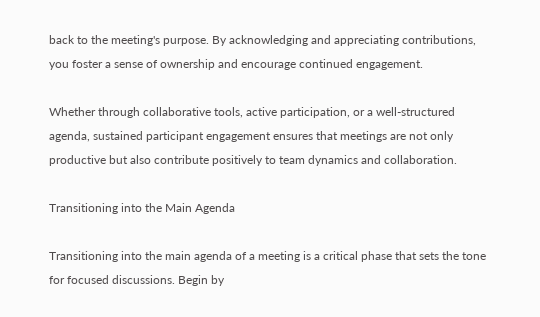back to the meeting's purpose. By acknowledging and appreciating contributions, you foster a sense of ownership and encourage continued engagement.

Whether through collaborative tools, active participation, or a well-structured agenda, sustained participant engagement ensures that meetings are not only productive but also contribute positively to team dynamics and collaboration.

Transitioning into the Main Agenda

Transitioning into the main agenda of a meeting is a critical phase that sets the tone for focused discussions. Begin by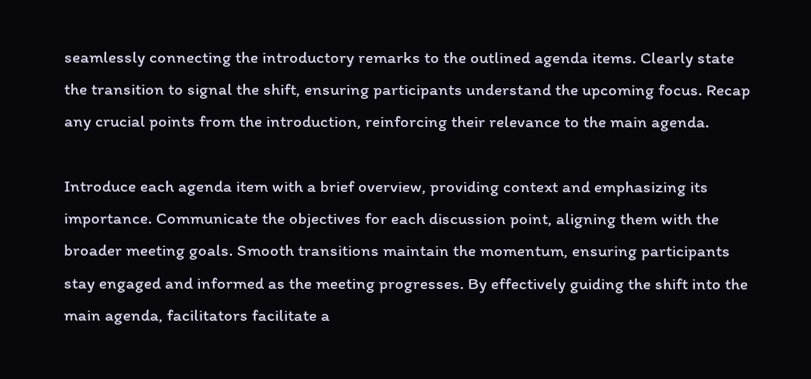seamlessly connecting the introductory remarks to the outlined agenda items. Clearly state the transition to signal the shift, ensuring participants understand the upcoming focus. Recap any crucial points from the introduction, reinforcing their relevance to the main agenda.

Introduce each agenda item with a brief overview, providing context and emphasizing its importance. Communicate the objectives for each discussion point, aligning them with the broader meeting goals. Smooth transitions maintain the momentum, ensuring participants stay engaged and informed as the meeting progresses. By effectively guiding the shift into the main agenda, facilitators facilitate a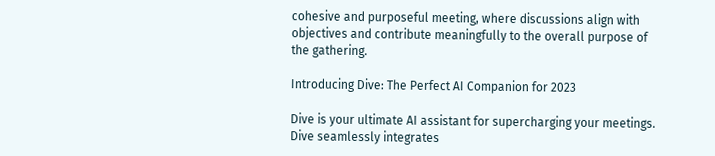cohesive and purposeful meeting, where discussions align with objectives and contribute meaningfully to the overall purpose of the gathering.

Introducing Dive: The Perfect AI Companion for 2023

Dive is your ultimate AI assistant for supercharging your meetings. Dive seamlessly integrates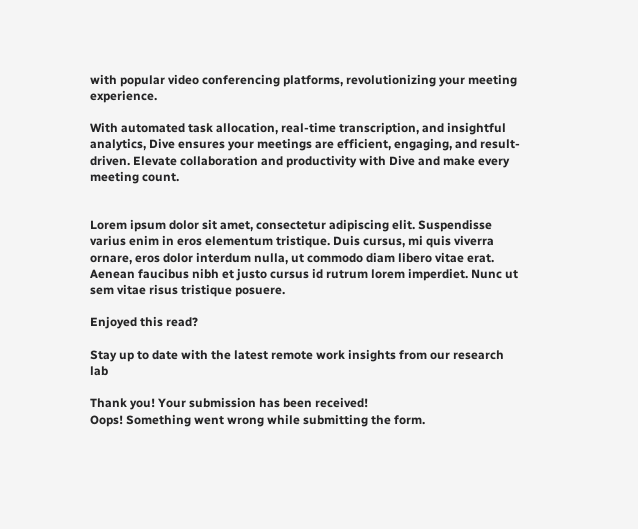with popular video conferencing platforms, revolutionizing your meeting experience.

With automated task allocation, real-time transcription, and insightful analytics, Dive ensures your meetings are efficient, engaging, and result-driven. Elevate collaboration and productivity with Dive and make every meeting count.


Lorem ipsum dolor sit amet, consectetur adipiscing elit. Suspendisse varius enim in eros elementum tristique. Duis cursus, mi quis viverra ornare, eros dolor interdum nulla, ut commodo diam libero vitae erat. Aenean faucibus nibh et justo cursus id rutrum lorem imperdiet. Nunc ut sem vitae risus tristique posuere.

Enjoyed this read?

Stay up to date with the latest remote work insights from our research lab

Thank you! Your submission has been received!
Oops! Something went wrong while submitting the form.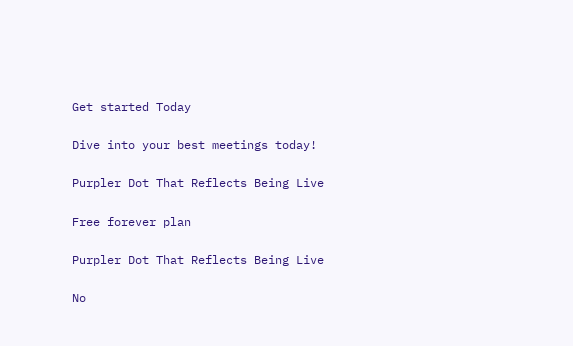Get started Today

Dive into your best meetings today!

Purpler Dot That Reflects Being Live

Free forever plan

Purpler Dot That Reflects Being Live

No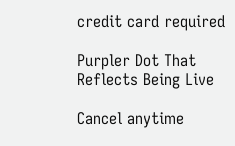credit card required

Purpler Dot That Reflects Being Live

Cancel anytime